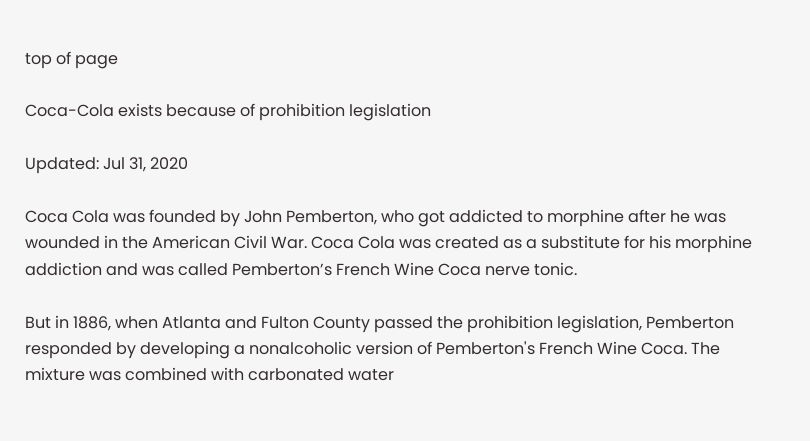top of page

Coca-Cola exists because of prohibition legislation

Updated: Jul 31, 2020

Coca Cola was founded by John Pemberton, who got addicted to morphine after he was wounded in the American Civil War. Coca Cola was created as a substitute for his morphine addiction and was called Pemberton’s French Wine Coca nerve tonic.

But in 1886, when Atlanta and Fulton County passed the prohibition legislation, Pemberton responded by developing a nonalcoholic version of Pemberton's French Wine Coca. The mixture was combined with carbonated water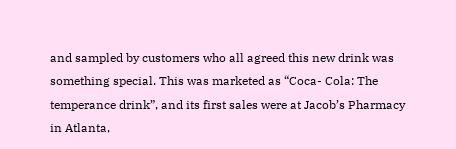and sampled by customers who all agreed this new drink was something special. This was marketed as “Coca- Cola: The temperance drink”, and its first sales were at Jacob’s Pharmacy in Atlanta,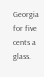Georgia for five cents a glass.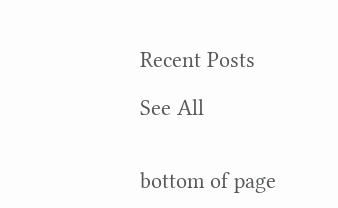Recent Posts

See All


bottom of page